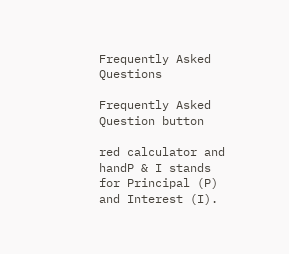Frequently Asked Questions

Frequently Asked Question button

red calculator and handP & I stands for Principal (P) and Interest (I).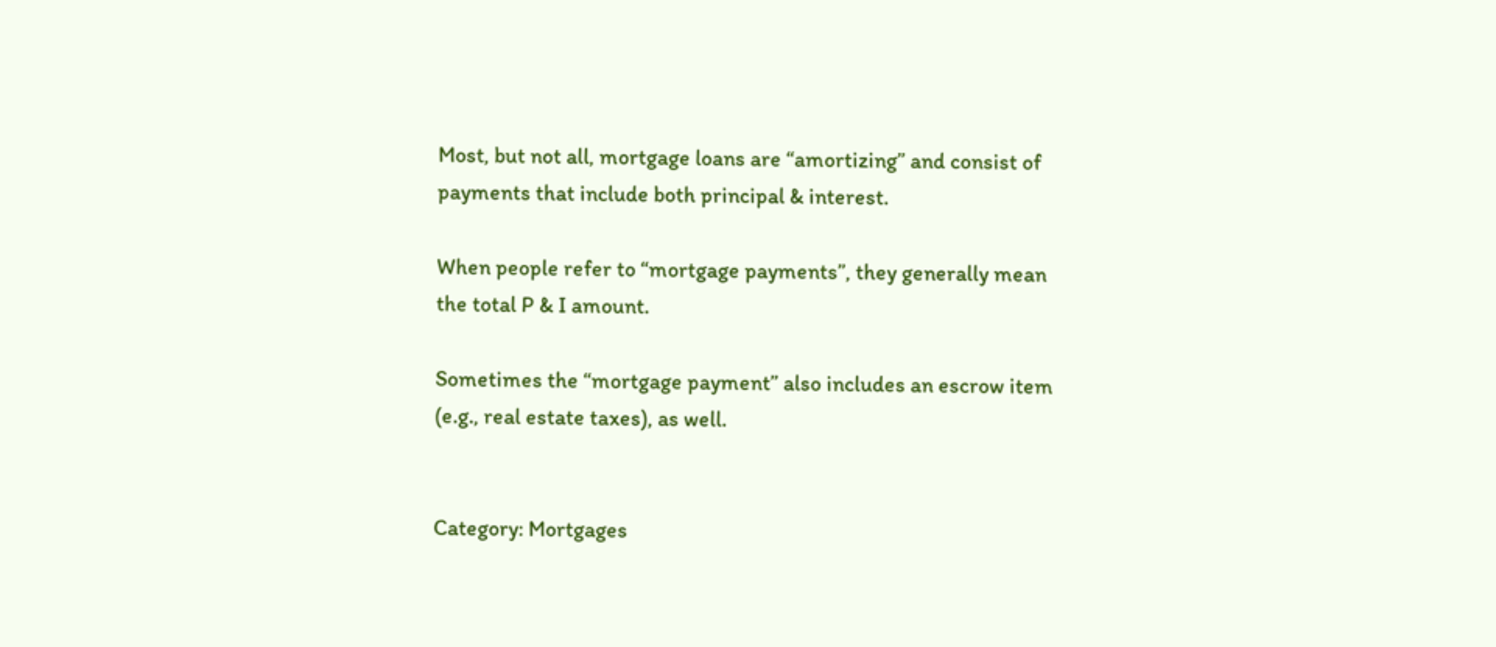Most, but not all, mortgage loans are “amortizing” and consist of payments that include both principal & interest.

When people refer to “mortgage payments”, they generally mean the total P & I amount.

Sometimes the “mortgage payment” also includes an escrow item (e.g., real estate taxes), as well.


Category: Mortgages